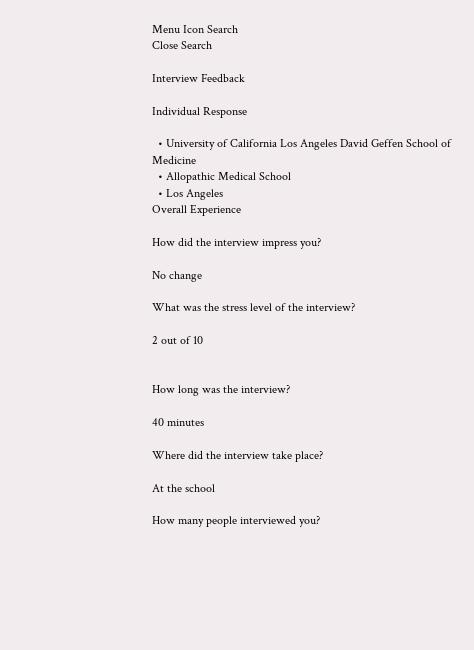Menu Icon Search
Close Search

Interview Feedback

Individual Response

  • University of California Los Angeles David Geffen School of Medicine
  • Allopathic Medical School
  • Los Angeles
Overall Experience

How did the interview impress you?

No change

What was the stress level of the interview?

2 out of 10


How long was the interview?

40 minutes

Where did the interview take place?

At the school

How many people interviewed you?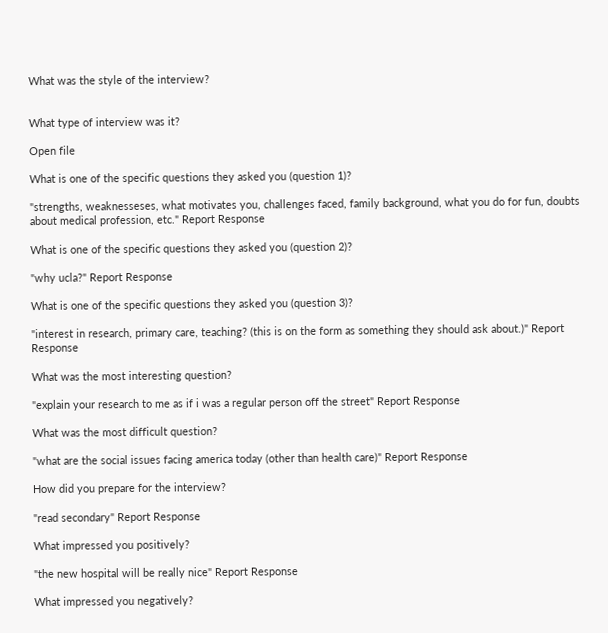What was the style of the interview?


What type of interview was it?

Open file

What is one of the specific questions they asked you (question 1)?

"strengths, weaknesseses, what motivates you, challenges faced, family background, what you do for fun, doubts about medical profession, etc." Report Response

What is one of the specific questions they asked you (question 2)?

"why ucla?" Report Response

What is one of the specific questions they asked you (question 3)?

"interest in research, primary care, teaching? (this is on the form as something they should ask about.)" Report Response

What was the most interesting question?

"explain your research to me as if i was a regular person off the street" Report Response

What was the most difficult question?

"what are the social issues facing america today (other than health care)" Report Response

How did you prepare for the interview?

"read secondary" Report Response

What impressed you positively?

"the new hospital will be really nice" Report Response

What impressed you negatively?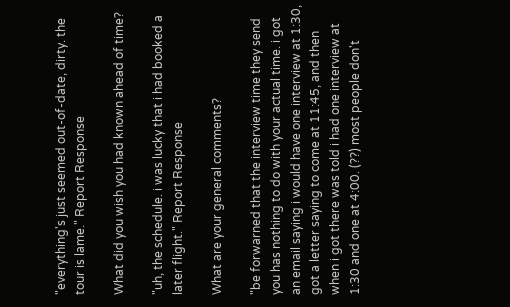"everything's just seemed out-of-date, dirty. the tour is lame." Report Response

What did you wish you had known ahead of time?

"uh, the schedule. i was lucky that i had booked a later flight." Report Response

What are your general comments?

"be forwarned that the interview time they send you has nothing to do with your actual time. i got an email saying i would have one interview at 1:30, got a letter saying to come at 11:45, and then when i got there was told i had one interview at 1:30 and one at 4:00. (??) most people don't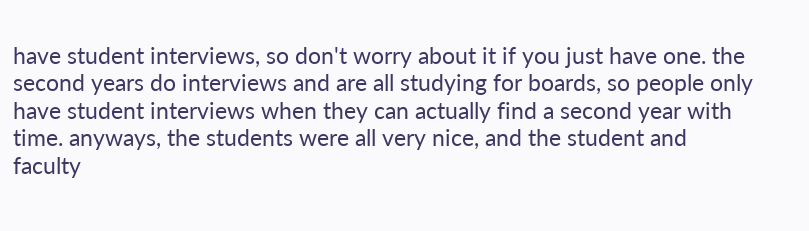have student interviews, so don't worry about it if you just have one. the second years do interviews and are all studying for boards, so people only have student interviews when they can actually find a second year with time. anyways, the students were all very nice, and the student and faculty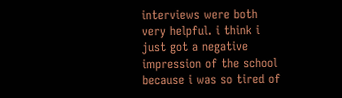interviews were both very helpful. i think i just got a negative impression of the school because i was so tired of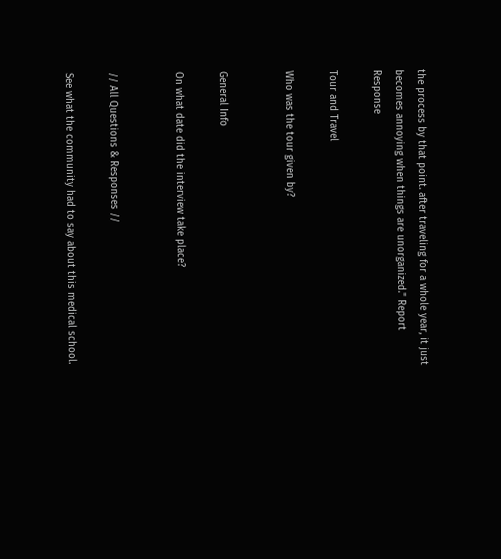the process by that point. after traveling for a whole year, it just becomes annoying when things are unorganized." Report Response

Tour and Travel

Who was the tour given by?


General Info

On what date did the interview take place?


// All Questions & Responses //

See what the community had to say about this medical school.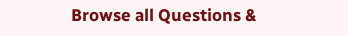Browse all Questions &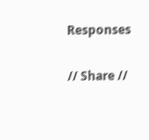Responses

// Share //